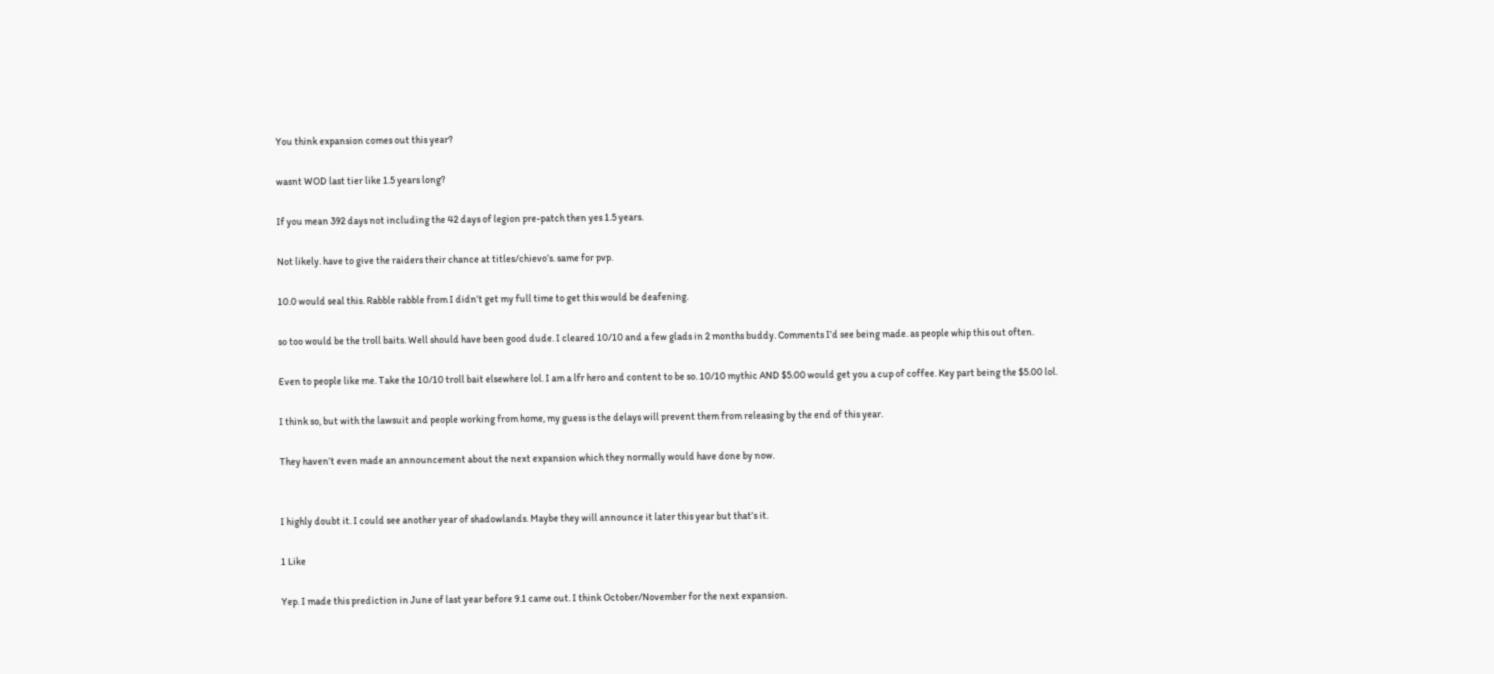You think expansion comes out this year?

wasnt WOD last tier like 1.5 years long?

If you mean 392 days not including the 42 days of legion pre-patch then yes 1.5 years.

Not likely. have to give the raiders their chance at titles/chievo’s. same for pvp.

10.0 would seal this. Rabble rabble from I didn’t get my full time to get this would be deafening.

so too would be the troll baits. Well should have been good dude. I cleared 10/10 and a few glads in 2 months buddy. Comments I’d see being made. as people whip this out often.

Even to people like me. Take the 10/10 troll bait elsewhere lol. I am a lfr hero and content to be so. 10/10 mythic AND $5.00 would get you a cup of coffee. Key part being the $5.00 lol.

I think so, but with the lawsuit and people working from home, my guess is the delays will prevent them from releasing by the end of this year.

They haven’t even made an announcement about the next expansion which they normally would have done by now.


I highly doubt it. I could see another year of shadowlands. Maybe they will announce it later this year but that’s it.

1 Like

Yep. I made this prediction in June of last year before 9.1 came out. I think October/November for the next expansion.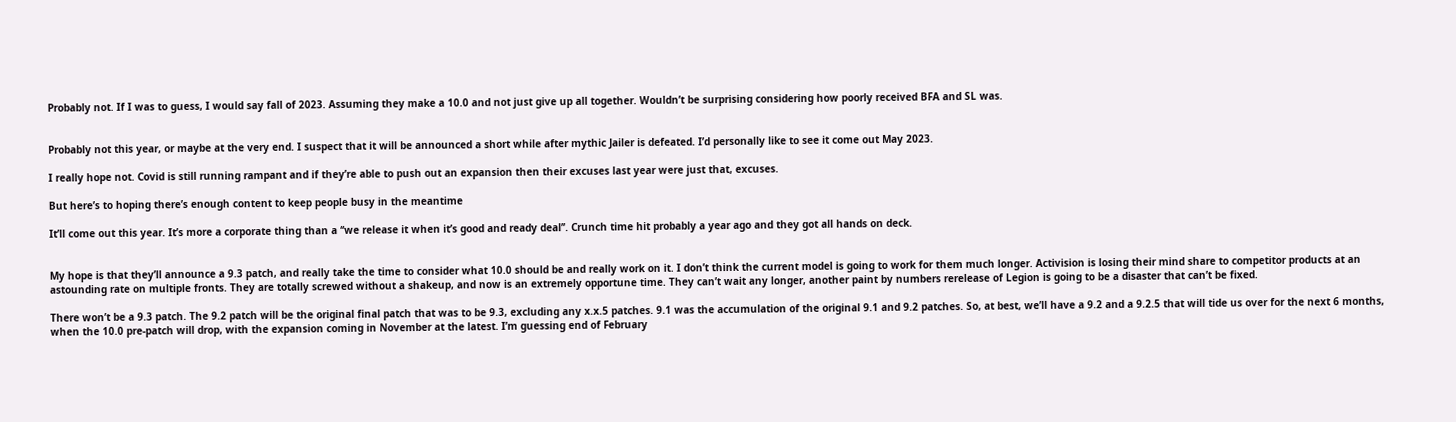Probably not. If I was to guess, I would say fall of 2023. Assuming they make a 10.0 and not just give up all together. Wouldn’t be surprising considering how poorly received BFA and SL was.


Probably not this year, or maybe at the very end. I suspect that it will be announced a short while after mythic Jailer is defeated. I’d personally like to see it come out May 2023.

I really hope not. Covid is still running rampant and if they’re able to push out an expansion then their excuses last year were just that, excuses.

But here’s to hoping there’s enough content to keep people busy in the meantime

It’ll come out this year. It’s more a corporate thing than a ‘‘we release it when it’s good and ready deal’’. Crunch time hit probably a year ago and they got all hands on deck.


My hope is that they’ll announce a 9.3 patch, and really take the time to consider what 10.0 should be and really work on it. I don’t think the current model is going to work for them much longer. Activision is losing their mind share to competitor products at an astounding rate on multiple fronts. They are totally screwed without a shakeup, and now is an extremely opportune time. They can’t wait any longer, another paint by numbers rerelease of Legion is going to be a disaster that can’t be fixed.

There won’t be a 9.3 patch. The 9.2 patch will be the original final patch that was to be 9.3, excluding any x.x.5 patches. 9.1 was the accumulation of the original 9.1 and 9.2 patches. So, at best, we’ll have a 9.2 and a 9.2.5 that will tide us over for the next 6 months, when the 10.0 pre-patch will drop, with the expansion coming in November at the latest. I’m guessing end of February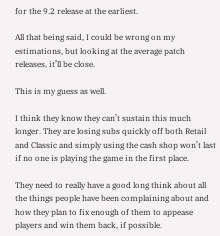for the 9.2 release at the earliest.

All that being said, I could be wrong on my estimations, but looking at the average patch releases, it’ll be close.

This is my guess as well.

I think they know they can’t sustain this much longer. They are losing subs quickly off both Retail and Classic and simply using the cash shop won’t last if no one is playing the game in the first place.

They need to really have a good long think about all the things people have been complaining about and how they plan to fix enough of them to appease players and win them back, if possible.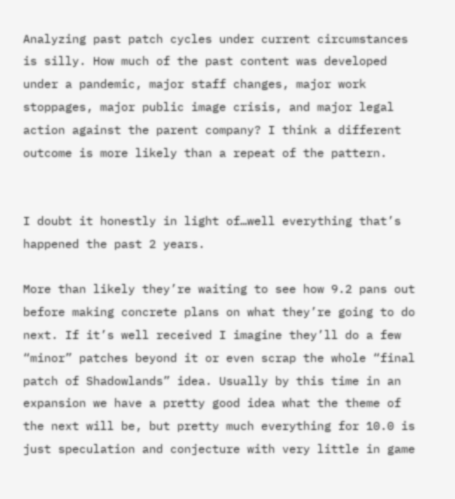Analyzing past patch cycles under current circumstances is silly. How much of the past content was developed under a pandemic, major staff changes, major work stoppages, major public image crisis, and major legal action against the parent company? I think a different outcome is more likely than a repeat of the pattern.


I doubt it honestly in light of…well everything that’s happened the past 2 years.

More than likely they’re waiting to see how 9.2 pans out before making concrete plans on what they’re going to do next. If it’s well received I imagine they’ll do a few “minor” patches beyond it or even scrap the whole “final patch of Shadowlands” idea. Usually by this time in an expansion we have a pretty good idea what the theme of the next will be, but pretty much everything for 10.0 is just speculation and conjecture with very little in game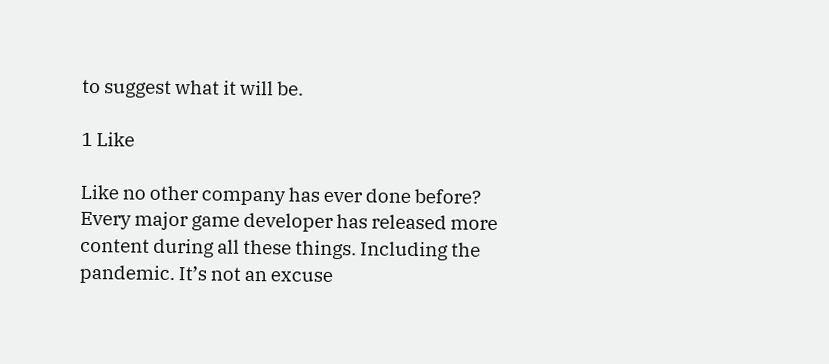to suggest what it will be.

1 Like

Like no other company has ever done before? Every major game developer has released more content during all these things. Including the pandemic. It’s not an excuse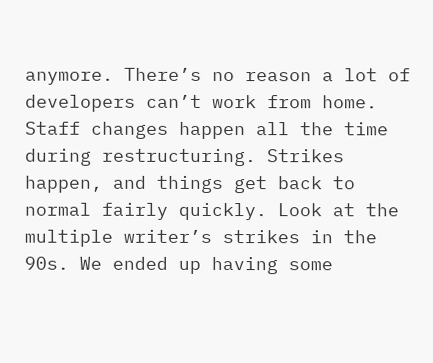anymore. There’s no reason a lot of developers can’t work from home. Staff changes happen all the time during restructuring. Strikes happen, and things get back to normal fairly quickly. Look at the multiple writer’s strikes in the 90s. We ended up having some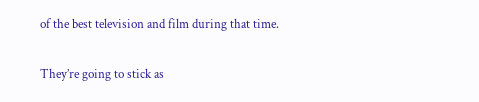of the best television and film during that time.

They’re going to stick as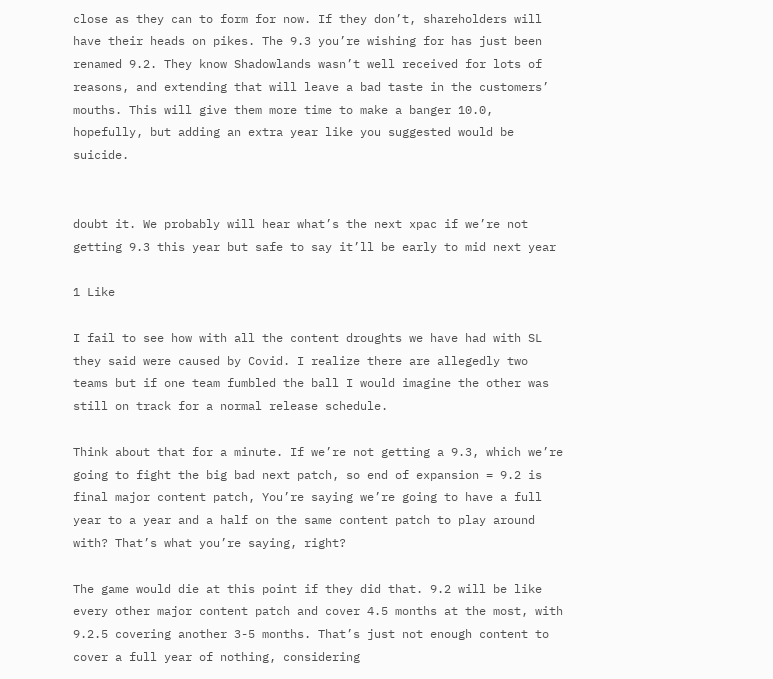close as they can to form for now. If they don’t, shareholders will have their heads on pikes. The 9.3 you’re wishing for has just been renamed 9.2. They know Shadowlands wasn’t well received for lots of reasons, and extending that will leave a bad taste in the customers’ mouths. This will give them more time to make a banger 10.0, hopefully, but adding an extra year like you suggested would be suicide.


doubt it. We probably will hear what’s the next xpac if we’re not getting 9.3 this year but safe to say it’ll be early to mid next year

1 Like

I fail to see how with all the content droughts we have had with SL they said were caused by Covid. I realize there are allegedly two teams but if one team fumbled the ball I would imagine the other was still on track for a normal release schedule.

Think about that for a minute. If we’re not getting a 9.3, which we’re going to fight the big bad next patch, so end of expansion = 9.2 is final major content patch, You’re saying we’re going to have a full year to a year and a half on the same content patch to play around with? That’s what you’re saying, right?

The game would die at this point if they did that. 9.2 will be like every other major content patch and cover 4.5 months at the most, with 9.2.5 covering another 3-5 months. That’s just not enough content to cover a full year of nothing, considering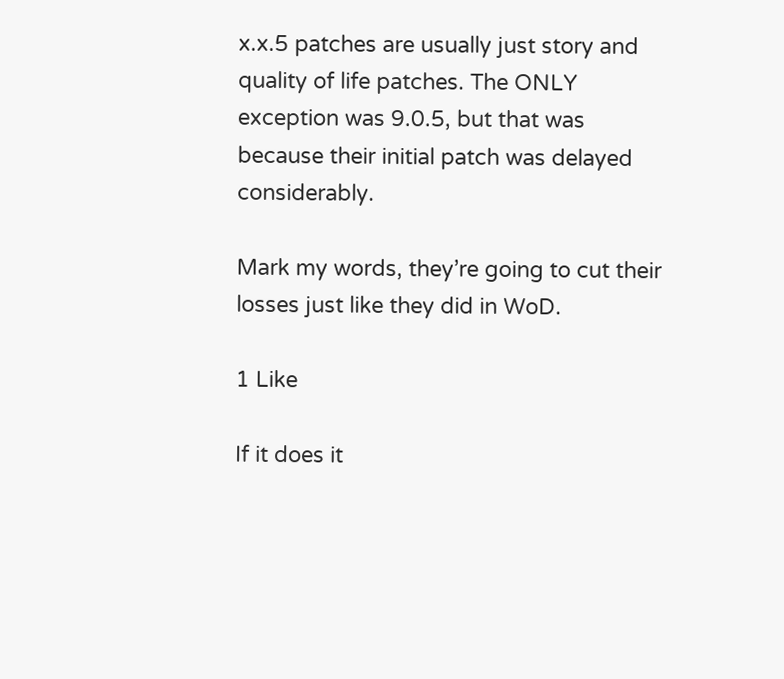x.x.5 patches are usually just story and quality of life patches. The ONLY exception was 9.0.5, but that was because their initial patch was delayed considerably.

Mark my words, they’re going to cut their losses just like they did in WoD.

1 Like

If it does it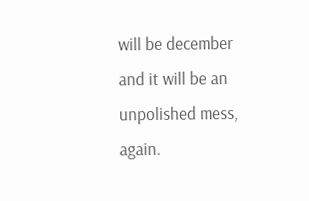will be december and it will be an unpolished mess, again.